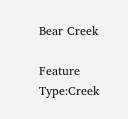Bear Creek

Feature Type:Creek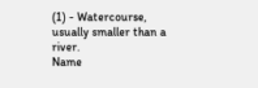(1) - Watercourse, usually smaller than a river.
Name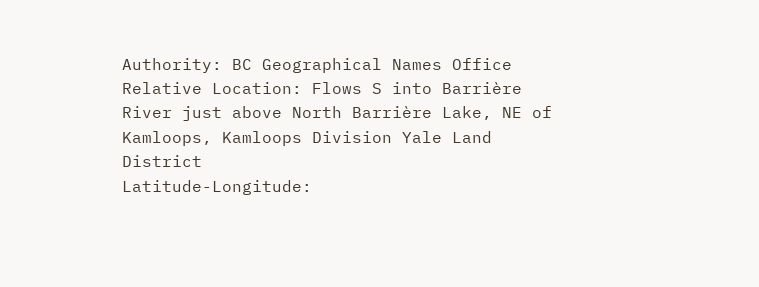Authority: BC Geographical Names Office
Relative Location: Flows S into Barrière River just above North Barrière Lake, NE of Kamloops, Kamloops Division Yale Land District
Latitude-Longitude: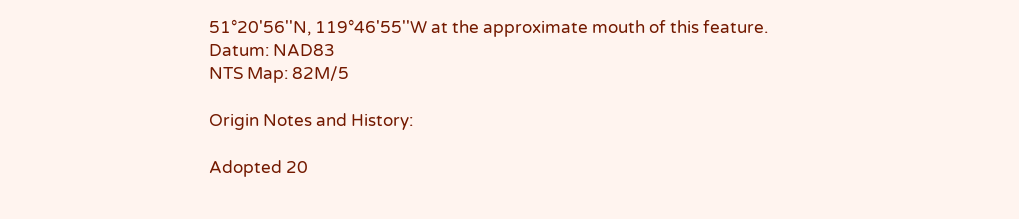51°20'56''N, 119°46'55''W at the approximate mouth of this feature.
Datum: NAD83
NTS Map: 82M/5

Origin Notes and History:

Adopted 20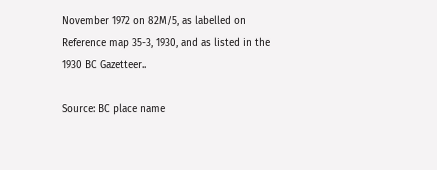November 1972 on 82M/5, as labelled on Reference map 35-3, 1930, and as listed in the 1930 BC Gazetteer..

Source: BC place name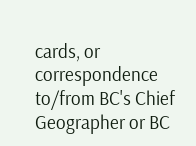cards, or correspondence to/from BC's Chief Geographer or BC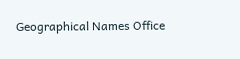Geographical Names Office